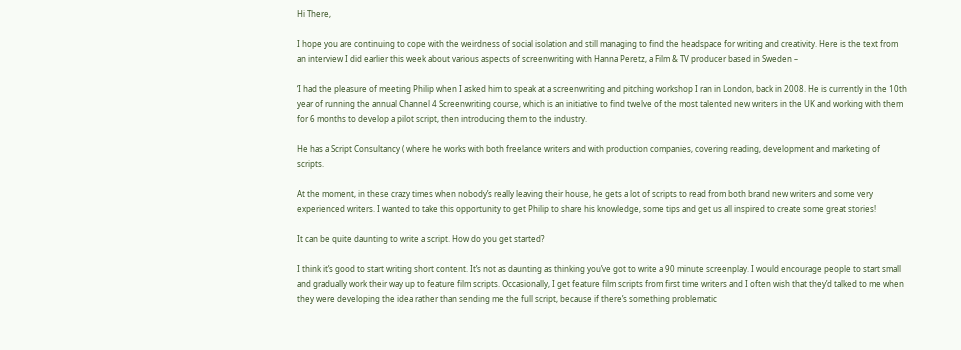Hi There,

I hope you are continuing to cope with the weirdness of social isolation and still managing to find the headspace for writing and creativity. Here is the text from an interview I did earlier this week about various aspects of screenwriting with Hanna Peretz, a Film & TV producer based in Sweden –

‘I had the pleasure of meeting Philip when I asked him to speak at a screenwriting and pitching workshop I ran in London, back in 2008. He is currently in the 10th year of running the annual Channel 4 Screenwriting course, which is an initiative to find twelve of the most talented new writers in the UK and working with them for 6 months to develop a pilot script, then introducing them to the industry.

He has a Script Consultancy ( where he works with both freelance writers and with production companies, covering reading, development and marketing of scripts.

At the moment, in these crazy times when nobody’s really leaving their house, he gets a lot of scripts to read from both brand new writers and some very experienced writers. I wanted to take this opportunity to get Philip to share his knowledge, some tips and get us all inspired to create some great stories!

It can be quite daunting to write a script. How do you get started?

I think it’s good to start writing short content. It’s not as daunting as thinking you’ve got to write a 90 minute screenplay. I would encourage people to start small and gradually work their way up to feature film scripts. Occasionally, I get feature film scripts from first time writers and I often wish that they’d talked to me when they were developing the idea rather than sending me the full script, because if there’s something problematic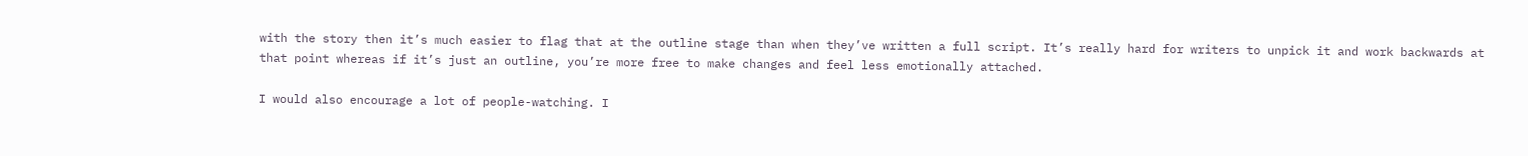with the story then it’s much easier to flag that at the outline stage than when they’ve written a full script. It’s really hard for writers to unpick it and work backwards at that point whereas if it’s just an outline, you’re more free to make changes and feel less emotionally attached.

I would also encourage a lot of people-watching. I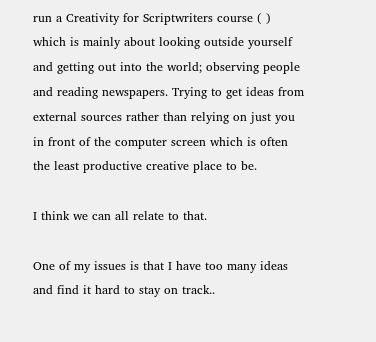run a Creativity for Scriptwriters course ( ) which is mainly about looking outside yourself and getting out into the world; observing people and reading newspapers. Trying to get ideas from external sources rather than relying on just you in front of the computer screen which is often the least productive creative place to be.

I think we can all relate to that.

One of my issues is that I have too many ideas and find it hard to stay on track..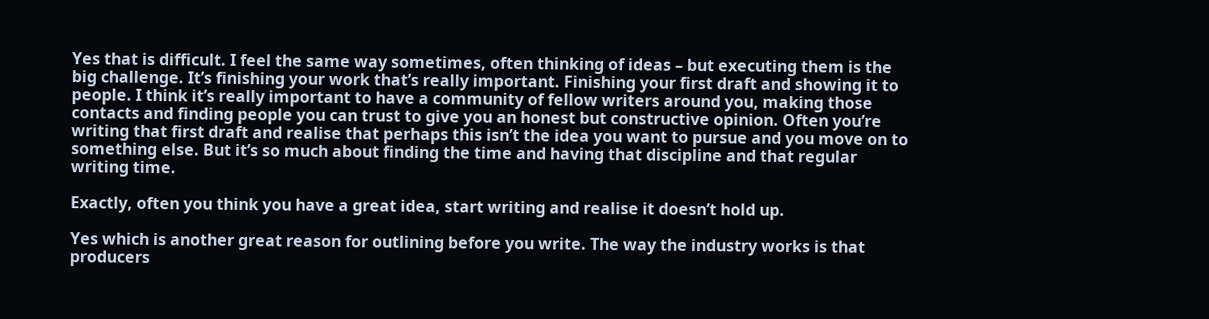Yes that is difficult. I feel the same way sometimes, often thinking of ideas – but executing them is the big challenge. It’s finishing your work that’s really important. Finishing your first draft and showing it to people. I think it’s really important to have a community of fellow writers around you, making those contacts and finding people you can trust to give you an honest but constructive opinion. Often you’re writing that first draft and realise that perhaps this isn’t the idea you want to pursue and you move on to something else. But it’s so much about finding the time and having that discipline and that regular writing time.

Exactly, often you think you have a great idea, start writing and realise it doesn’t hold up.

Yes which is another great reason for outlining before you write. The way the industry works is that producers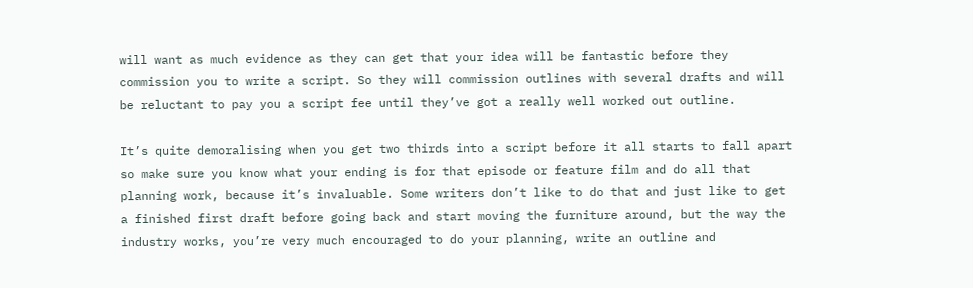will want as much evidence as they can get that your idea will be fantastic before they commission you to write a script. So they will commission outlines with several drafts and will be reluctant to pay you a script fee until they’ve got a really well worked out outline.

It’s quite demoralising when you get two thirds into a script before it all starts to fall apart so make sure you know what your ending is for that episode or feature film and do all that planning work, because it’s invaluable. Some writers don’t like to do that and just like to get a finished first draft before going back and start moving the furniture around, but the way the industry works, you’re very much encouraged to do your planning, write an outline and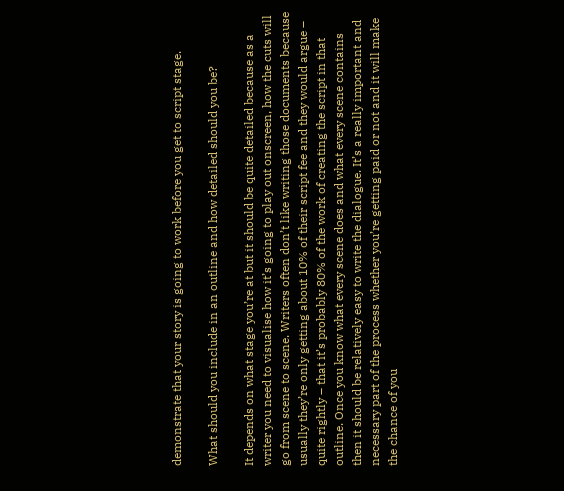demonstrate that your story is going to work before you get to script stage.

What should you include in an outline and how detailed should you be?

It depends on what stage you’re at but it should be quite detailed because as a writer you need to visualise how it’s going to play out onscreen, how the cuts will go from scene to scene. Writers often don’t like writing those documents because usually they’re only getting about 10% of their script fee and they would argue – quite rightly – that it’s probably 80% of the work of creating the script in that outline. Once you know what every scene does and what every scene contains then it should be relatively easy to write the dialogue. It’s a really important and necessary part of the process whether you’re getting paid or not and it will make the chance of you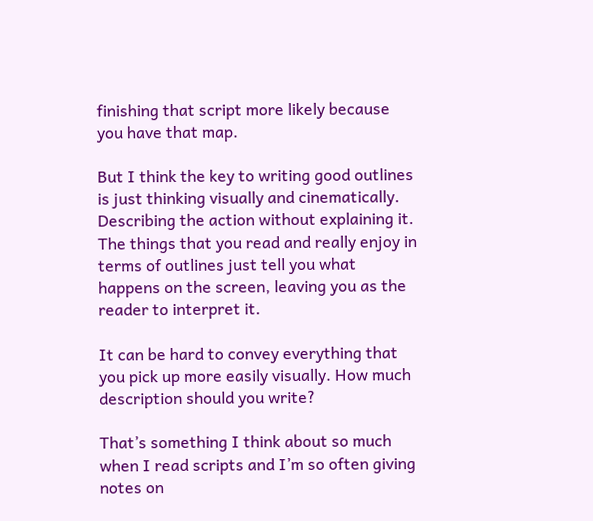finishing that script more likely because you have that map.

But I think the key to writing good outlines is just thinking visually and cinematically. Describing the action without explaining it. The things that you read and really enjoy in terms of outlines just tell you what happens on the screen, leaving you as the reader to interpret it.

It can be hard to convey everything that you pick up more easily visually. How much description should you write?

That’s something I think about so much when I read scripts and I’m so often giving notes on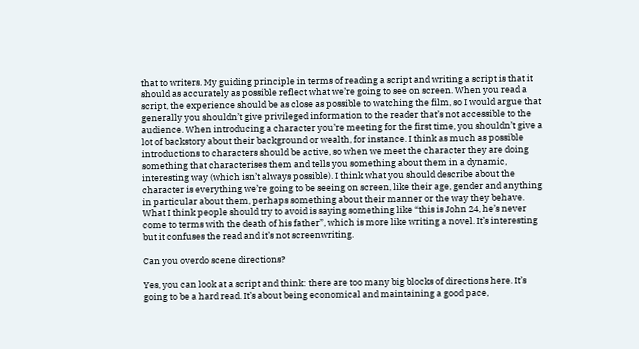that to writers. My guiding principle in terms of reading a script and writing a script is that it should as accurately as possible reflect what we’re going to see on screen. When you read a script, the experience should be as close as possible to watching the film, so I would argue that generally you shouldn’t give privileged information to the reader that’s not accessible to the audience. When introducing a character you’re meeting for the first time, you shouldn’t give a lot of backstory about their background or wealth, for instance. I think as much as possible introductions to characters should be active, so when we meet the character they are doing something that characterises them and tells you something about them in a dynamic, interesting way (which isn’t always possible). I think what you should describe about the character is everything we’re going to be seeing on screen, like their age, gender and anything in particular about them, perhaps something about their manner or the way they behave. What I think people should try to avoid is saying something like “this is John 24, he’s never come to terms with the death of his father”, which is more like writing a novel. It’s interesting but it confuses the read and it’s not screenwriting.

Can you overdo scene directions?

Yes, you can look at a script and think: there are too many big blocks of directions here. It’s going to be a hard read. It’s about being economical and maintaining a good pace,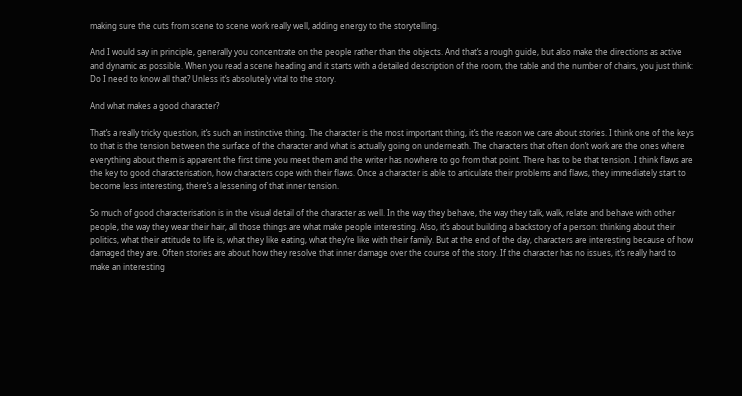making sure the cuts from scene to scene work really well, adding energy to the storytelling.

And I would say in principle, generally you concentrate on the people rather than the objects. And that’s a rough guide, but also make the directions as active and dynamic as possible. When you read a scene heading and it starts with a detailed description of the room, the table and the number of chairs, you just think: Do I need to know all that? Unless it’s absolutely vital to the story.

And what makes a good character?

That’s a really tricky question, it’s such an instinctive thing. The character is the most important thing, it’s the reason we care about stories. I think one of the keys to that is the tension between the surface of the character and what is actually going on underneath. The characters that often don’t work are the ones where everything about them is apparent the first time you meet them and the writer has nowhere to go from that point. There has to be that tension. I think flaws are the key to good characterisation, how characters cope with their flaws. Once a character is able to articulate their problems and flaws, they immediately start to become less interesting, there’s a lessening of that inner tension.

So much of good characterisation is in the visual detail of the character as well. In the way they behave, the way they talk, walk, relate and behave with other people, the way they wear their hair, all those things are what make people interesting. Also, it’s about building a backstory of a person: thinking about their politics, what their attitude to life is, what they like eating, what they’re like with their family. But at the end of the day, characters are interesting because of how damaged they are. Often stories are about how they resolve that inner damage over the course of the story. If the character has no issues, it’s really hard to make an interesting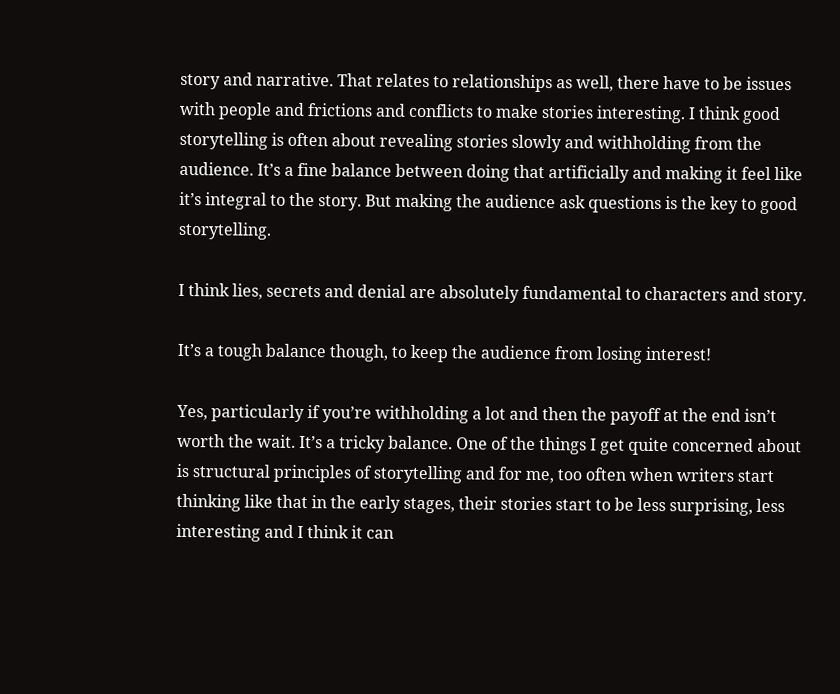story and narrative. That relates to relationships as well, there have to be issues with people and frictions and conflicts to make stories interesting. I think good storytelling is often about revealing stories slowly and withholding from the audience. It’s a fine balance between doing that artificially and making it feel like it’s integral to the story. But making the audience ask questions is the key to good storytelling.

I think lies, secrets and denial are absolutely fundamental to characters and story.

It’s a tough balance though, to keep the audience from losing interest!

Yes, particularly if you’re withholding a lot and then the payoff at the end isn’t worth the wait. It’s a tricky balance. One of the things I get quite concerned about is structural principles of storytelling and for me, too often when writers start thinking like that in the early stages, their stories start to be less surprising, less interesting and I think it can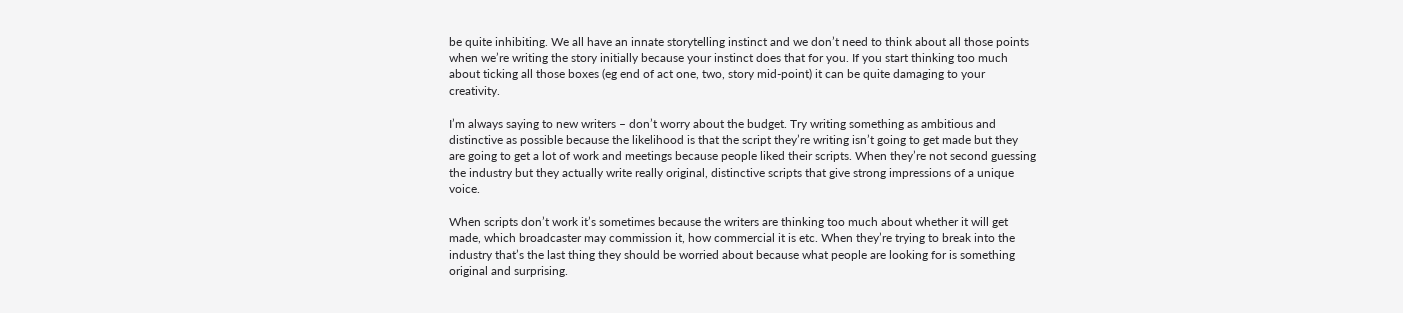be quite inhibiting. We all have an innate storytelling instinct and we don’t need to think about all those points when we’re writing the story initially because your instinct does that for you. If you start thinking too much about ticking all those boxes (eg end of act one, two, story mid-point) it can be quite damaging to your creativity.

I’m always saying to new writers – don’t worry about the budget. Try writing something as ambitious and distinctive as possible because the likelihood is that the script they’re writing isn’t going to get made but they are going to get a lot of work and meetings because people liked their scripts. When they’re not second guessing the industry but they actually write really original, distinctive scripts that give strong impressions of a unique voice.

When scripts don’t work it’s sometimes because the writers are thinking too much about whether it will get made, which broadcaster may commission it, how commercial it is etc. When they’re trying to break into the industry that’s the last thing they should be worried about because what people are looking for is something original and surprising.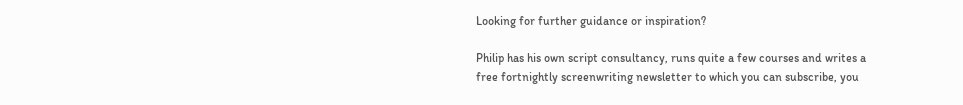Looking for further guidance or inspiration?

Philip has his own script consultancy, runs quite a few courses and writes a free fortnightly screenwriting newsletter to which you can subscribe, you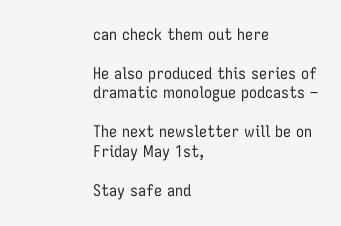can check them out here

He also produced this series of dramatic monologue podcasts –

The next newsletter will be on Friday May 1st,

Stay safe and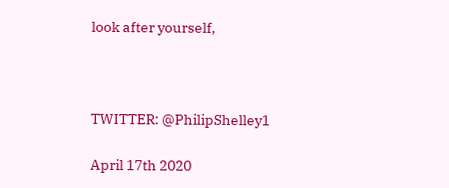look after yourself,



TWITTER: @PhilipShelley1

April 17th 2020